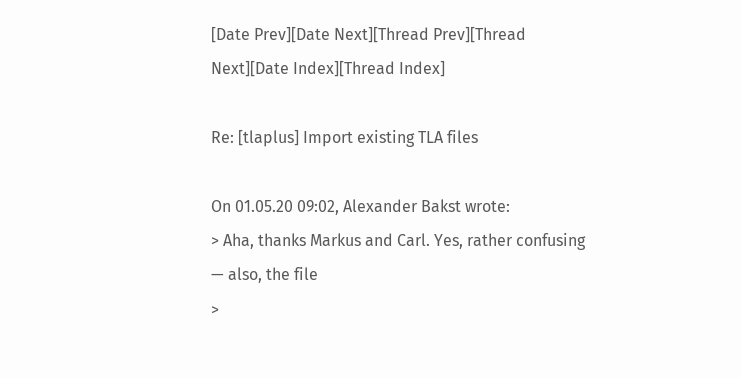[Date Prev][Date Next][Thread Prev][Thread Next][Date Index][Thread Index]

Re: [tlaplus] Import existing TLA files

On 01.05.20 09:02, Alexander Bakst wrote:
> Aha, thanks Markus and Carl. Yes, rather confusing — also, the file
>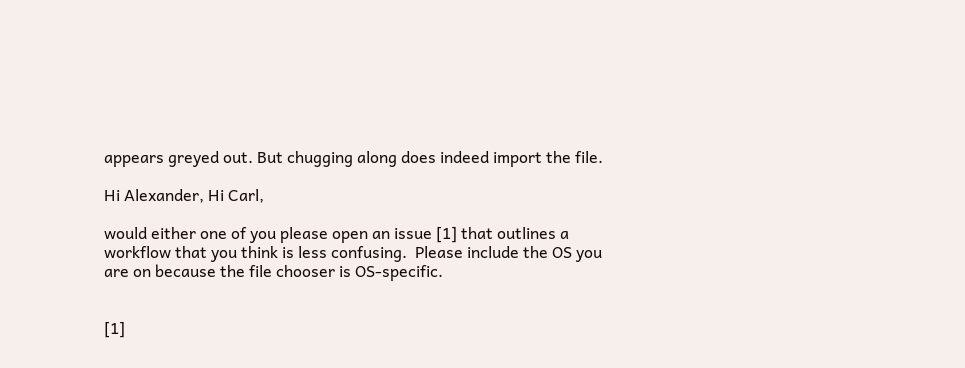appears greyed out. But chugging along does indeed import the file.

Hi Alexander, Hi Carl,

would either one of you please open an issue [1] that outlines a
workflow that you think is less confusing.  Please include the OS you
are on because the file chooser is OS-specific.


[1]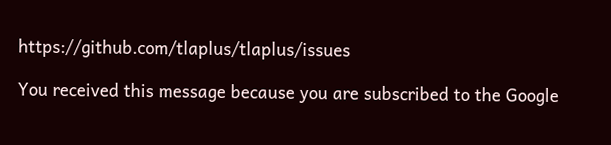https://github.com/tlaplus/tlaplus/issues

You received this message because you are subscribed to the Google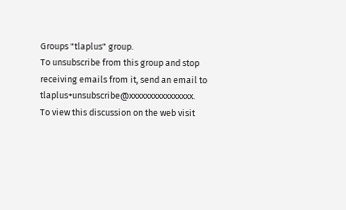Groups "tlaplus" group.
To unsubscribe from this group and stop receiving emails from it, send an email to tlaplus+unsubscribe@xxxxxxxxxxxxxxxx.
To view this discussion on the web visit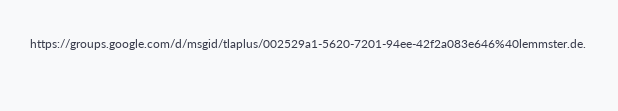https://groups.google.com/d/msgid/tlaplus/002529a1-5620-7201-94ee-42f2a083e646%40lemmster.de.